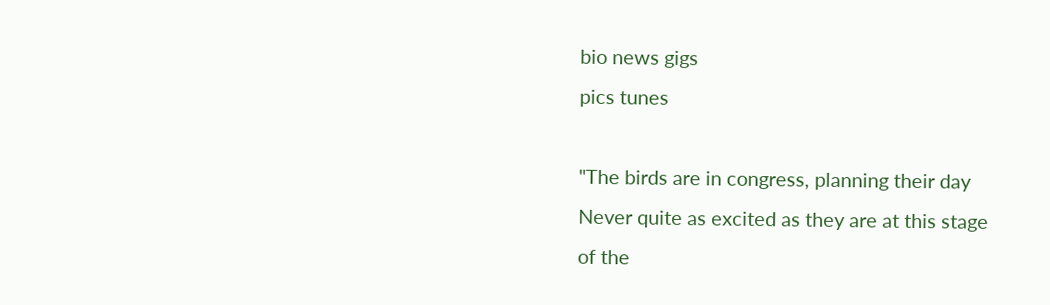bio news gigs
pics tunes

"The birds are in congress, planning their day
Never quite as excited as they are at this stage
of the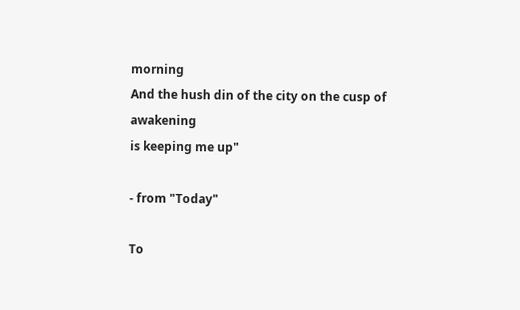morning
And the hush din of the city on the cusp of awakening
is keeping me up"

- from "Today"

To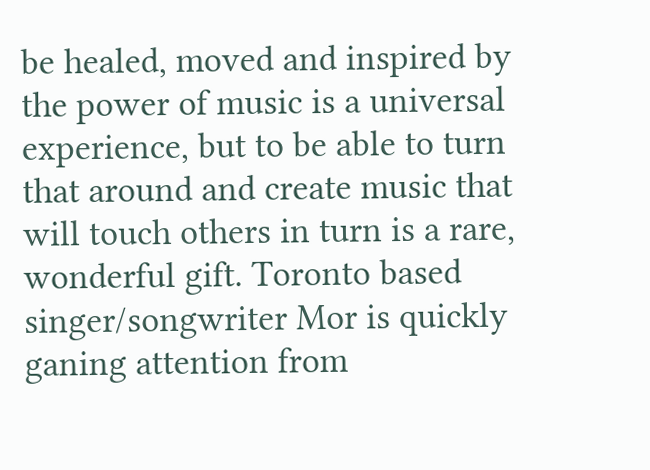be healed, moved and inspired by the power of music is a universal experience, but to be able to turn that around and create music that will touch others in turn is a rare, wonderful gift. Toronto based singer/songwriter Mor is quickly ganing attention from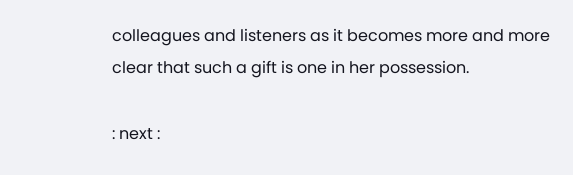colleagues and listeners as it becomes more and more clear that such a gift is one in her possession.

: next :